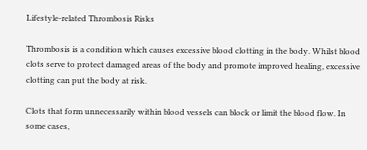Lifestyle-related Thrombosis Risks

Thrombosis is a condition which causes excessive blood clotting in the body. Whilst blood clots serve to protect damaged areas of the body and promote improved healing, excessive clotting can put the body at risk.

Clots that form unnecessarily within blood vessels can block or limit the blood flow. In some cases,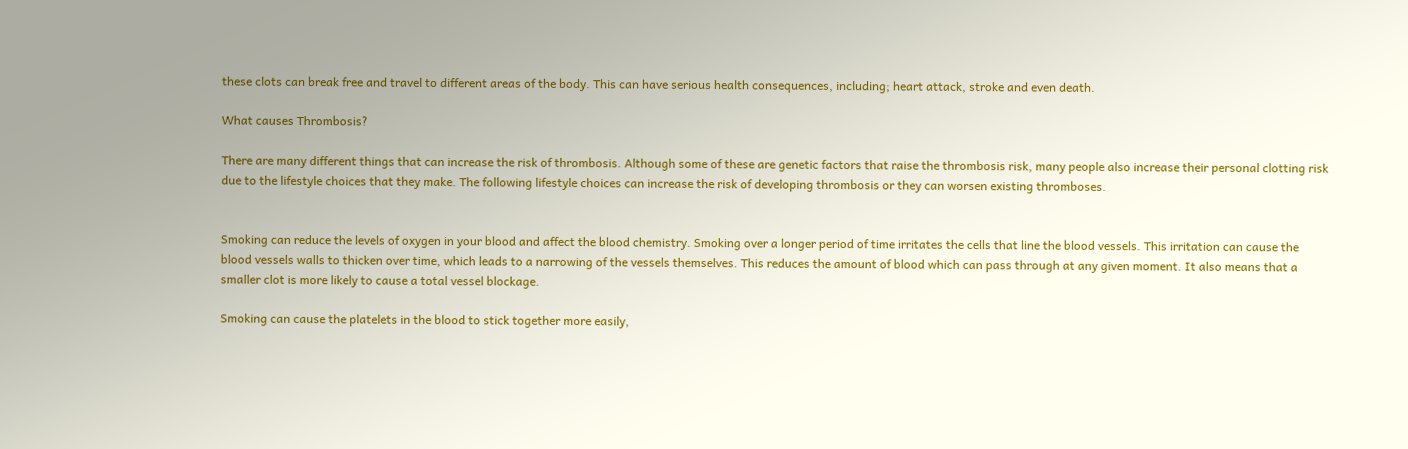these clots can break free and travel to different areas of the body. This can have serious health consequences, including; heart attack, stroke and even death.

What causes Thrombosis?

There are many different things that can increase the risk of thrombosis. Although some of these are genetic factors that raise the thrombosis risk, many people also increase their personal clotting risk due to the lifestyle choices that they make. The following lifestyle choices can increase the risk of developing thrombosis or they can worsen existing thromboses.


Smoking can reduce the levels of oxygen in your blood and affect the blood chemistry. Smoking over a longer period of time irritates the cells that line the blood vessels. This irritation can cause the blood vessels walls to thicken over time, which leads to a narrowing of the vessels themselves. This reduces the amount of blood which can pass through at any given moment. It also means that a smaller clot is more likely to cause a total vessel blockage.

Smoking can cause the platelets in the blood to stick together more easily,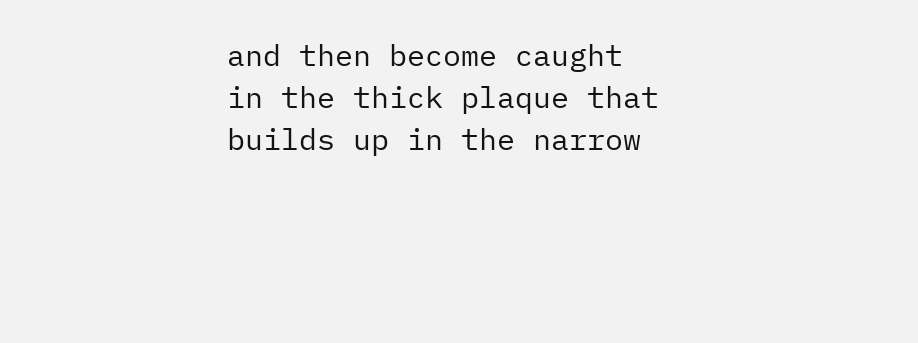and then become caught in the thick plaque that builds up in the narrow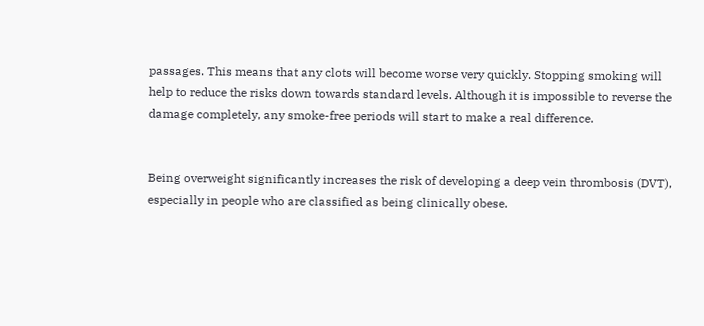passages. This means that any clots will become worse very quickly. Stopping smoking will help to reduce the risks down towards standard levels. Although it is impossible to reverse the damage completely, any smoke-free periods will start to make a real difference.


Being overweight significantly increases the risk of developing a deep vein thrombosis (DVT), especially in people who are classified as being clinically obese.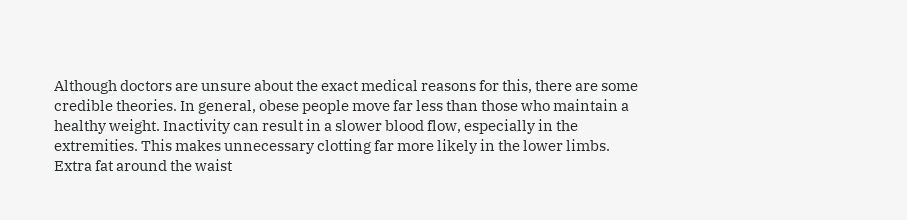Although doctors are unsure about the exact medical reasons for this, there are some credible theories. In general, obese people move far less than those who maintain a healthy weight. Inactivity can result in a slower blood flow, especially in the extremities. This makes unnecessary clotting far more likely in the lower limbs. Extra fat around the waist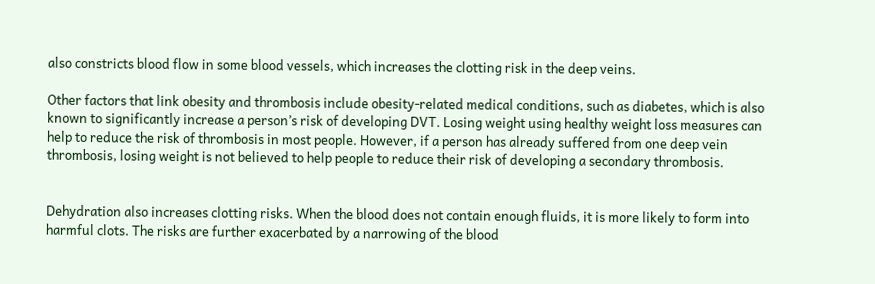also constricts blood flow in some blood vessels, which increases the clotting risk in the deep veins.

Other factors that link obesity and thrombosis include obesity-related medical conditions, such as diabetes, which is also known to significantly increase a person’s risk of developing DVT. Losing weight using healthy weight loss measures can help to reduce the risk of thrombosis in most people. However, if a person has already suffered from one deep vein thrombosis, losing weight is not believed to help people to reduce their risk of developing a secondary thrombosis.


Dehydration also increases clotting risks. When the blood does not contain enough fluids, it is more likely to form into harmful clots. The risks are further exacerbated by a narrowing of the blood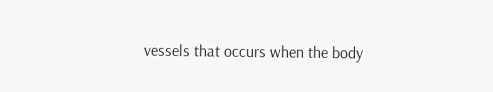vessels that occurs when the body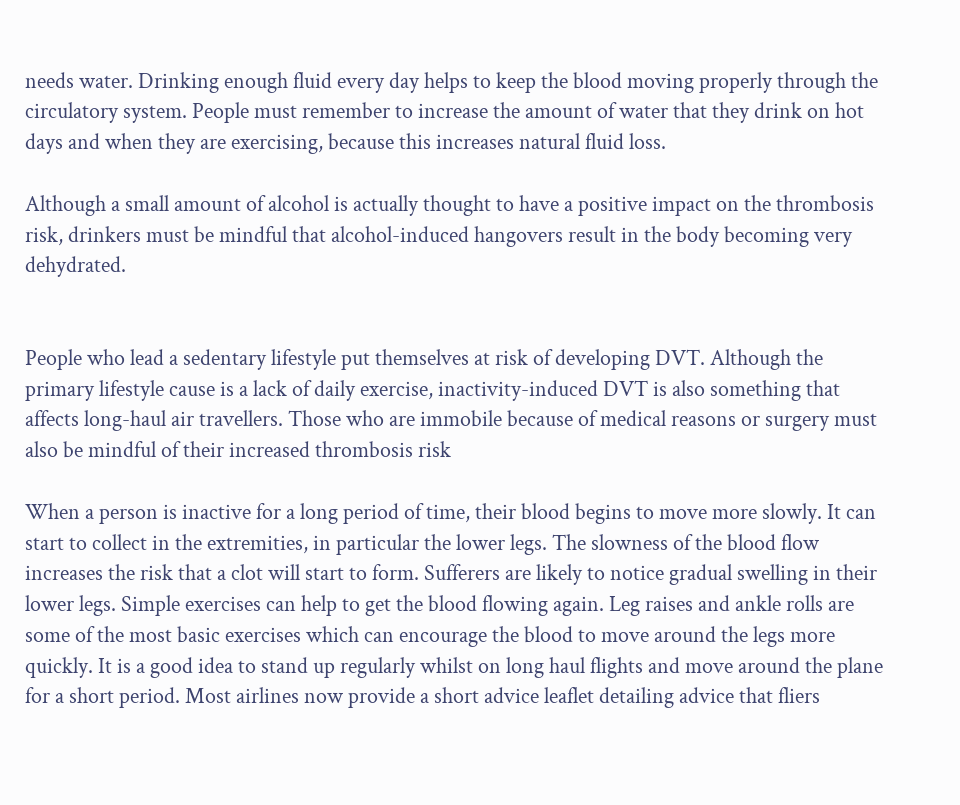needs water. Drinking enough fluid every day helps to keep the blood moving properly through the circulatory system. People must remember to increase the amount of water that they drink on hot days and when they are exercising, because this increases natural fluid loss.

Although a small amount of alcohol is actually thought to have a positive impact on the thrombosis risk, drinkers must be mindful that alcohol-induced hangovers result in the body becoming very dehydrated.


People who lead a sedentary lifestyle put themselves at risk of developing DVT. Although the primary lifestyle cause is a lack of daily exercise, inactivity-induced DVT is also something that affects long-haul air travellers. Those who are immobile because of medical reasons or surgery must also be mindful of their increased thrombosis risk

When a person is inactive for a long period of time, their blood begins to move more slowly. It can start to collect in the extremities, in particular the lower legs. The slowness of the blood flow increases the risk that a clot will start to form. Sufferers are likely to notice gradual swelling in their lower legs. Simple exercises can help to get the blood flowing again. Leg raises and ankle rolls are some of the most basic exercises which can encourage the blood to move around the legs more quickly. It is a good idea to stand up regularly whilst on long haul flights and move around the plane for a short period. Most airlines now provide a short advice leaflet detailing advice that fliers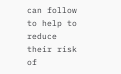can follow to help to reduce their risk of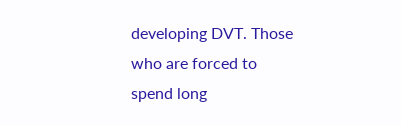developing DVT. Those who are forced to spend long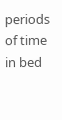periods of time in bed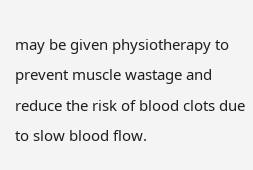may be given physiotherapy to prevent muscle wastage and reduce the risk of blood clots due to slow blood flow.